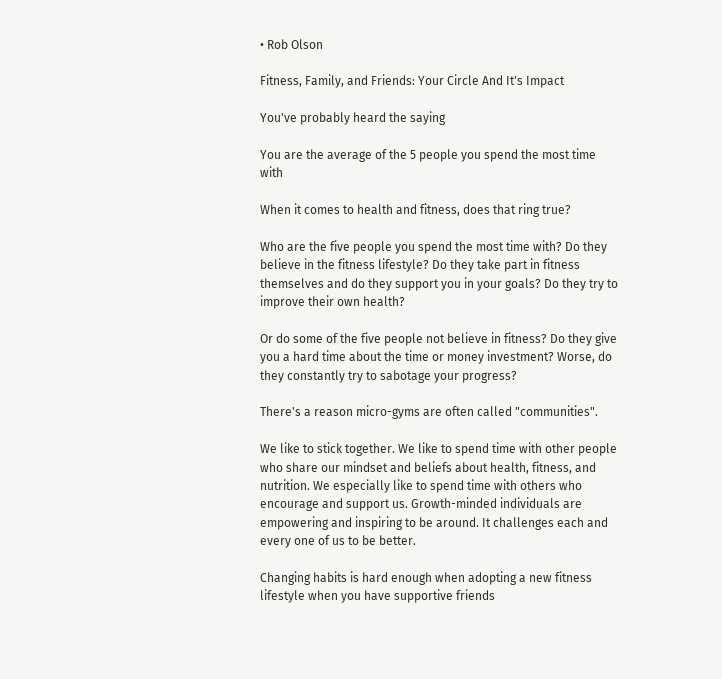• Rob Olson

Fitness, Family, and Friends: Your Circle And It's Impact

You've probably heard the saying

You are the average of the 5 people you spend the most time with

When it comes to health and fitness, does that ring true?

Who are the five people you spend the most time with? Do they believe in the fitness lifestyle? Do they take part in fitness themselves and do they support you in your goals? Do they try to improve their own health?

Or do some of the five people not believe in fitness? Do they give you a hard time about the time or money investment? Worse, do they constantly try to sabotage your progress?

There's a reason micro-gyms are often called "communities".

We like to stick together. We like to spend time with other people who share our mindset and beliefs about health, fitness, and nutrition. We especially like to spend time with others who encourage and support us. Growth-minded individuals are empowering and inspiring to be around. It challenges each and every one of us to be better.

Changing habits is hard enough when adopting a new fitness lifestyle when you have supportive friends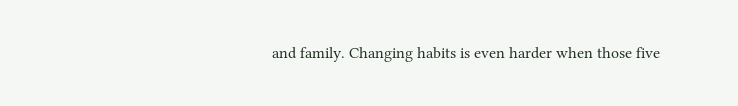and family. Changing habits is even harder when those five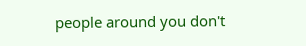people around you don't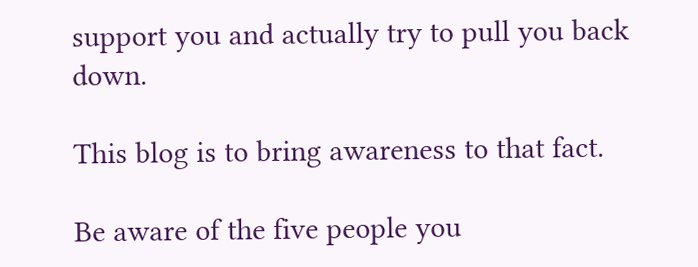support you and actually try to pull you back down.

This blog is to bring awareness to that fact.

Be aware of the five people you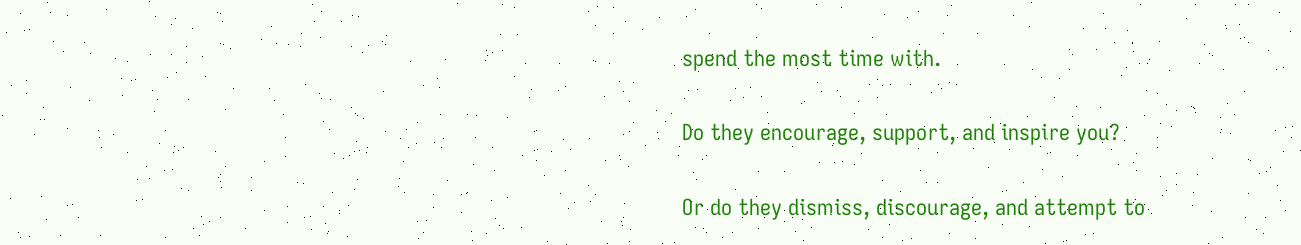spend the most time with.

Do they encourage, support, and inspire you?

Or do they dismiss, discourage, and attempt to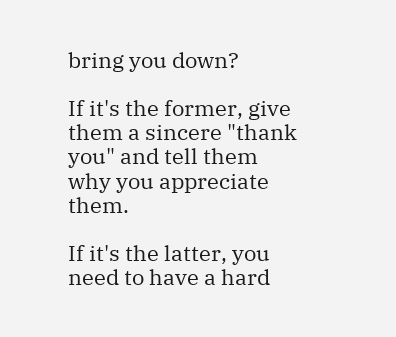bring you down?

If it's the former, give them a sincere "thank you" and tell them why you appreciate them.

If it's the latter, you need to have a hard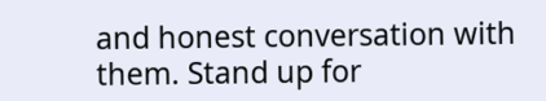and honest conversation with them. Stand up for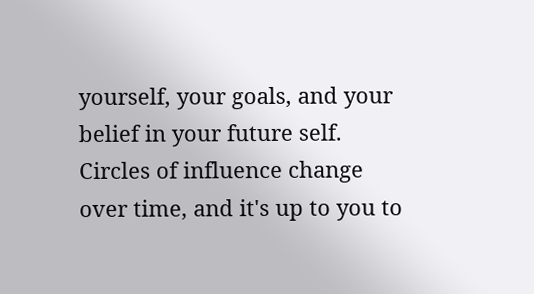yourself, your goals, and your belief in your future self. Circles of influence change over time, and it's up to you to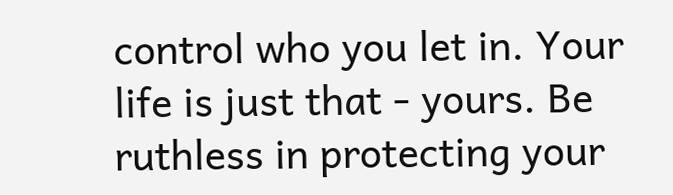control who you let in. Your life is just that - yours. Be ruthless in protecting your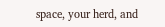space, your herd, and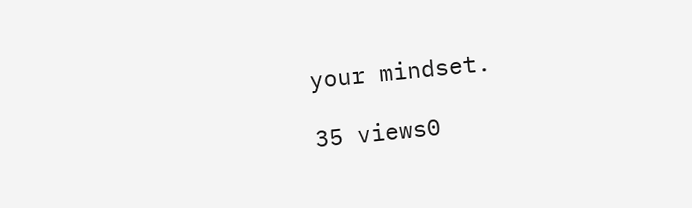your mindset.

35 views0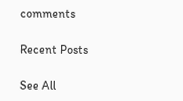comments

Recent Posts

See All